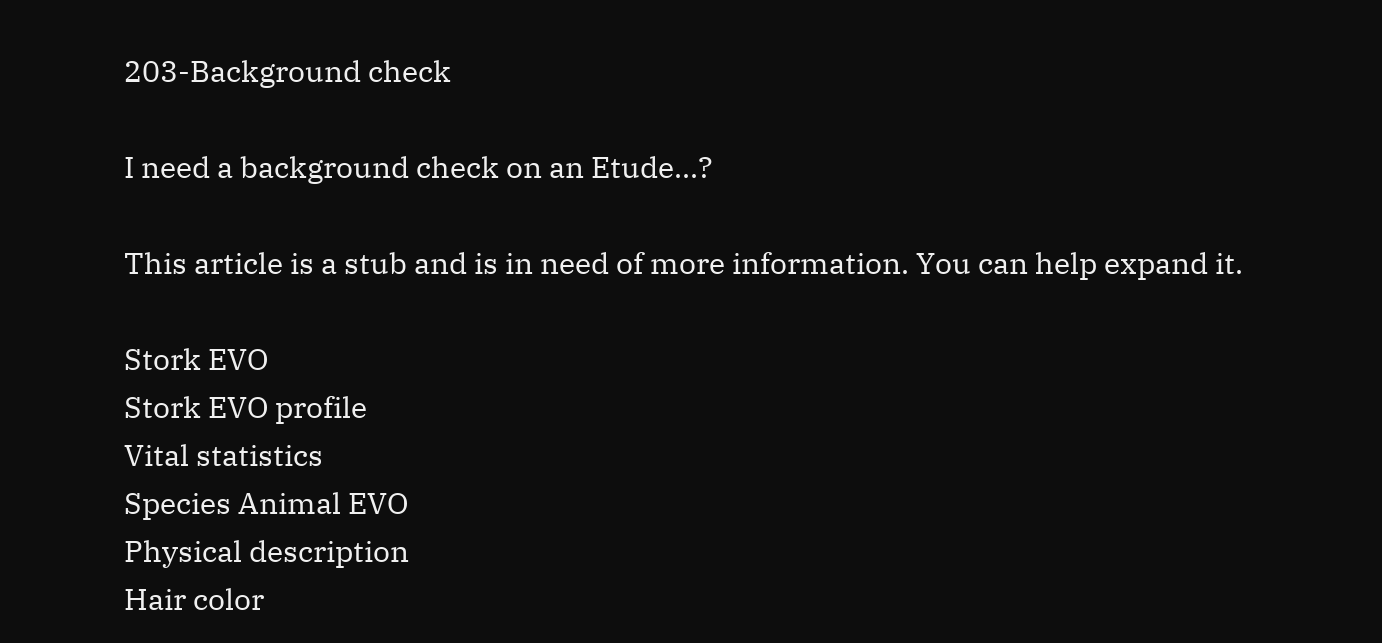203-Background check

I need a background check on an Etude...?

This article is a stub and is in need of more information. You can help expand it.

Stork EVO
Stork EVO profile
Vital statistics
Species Animal EVO
Physical description
Hair color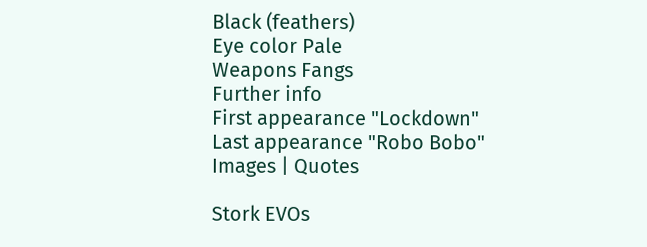Black (feathers)
Eye color Pale
Weapons Fangs
Further info
First appearance "Lockdown"
Last appearance "Robo Bobo"
Images | Quotes

Stork EVOs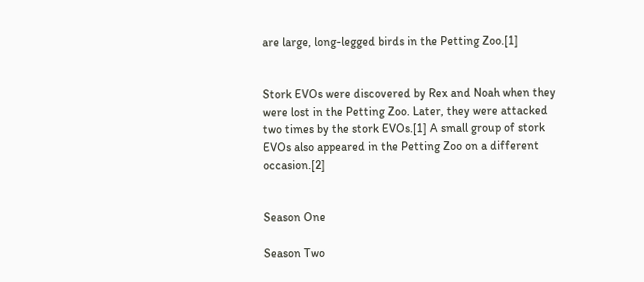are large, long-legged birds in the Petting Zoo.[1]


Stork EVOs were discovered by Rex and Noah when they were lost in the Petting Zoo. Later, they were attacked two times by the stork EVOs.[1] A small group of stork EVOs also appeared in the Petting Zoo on a different occasion.[2]


Season One

Season Two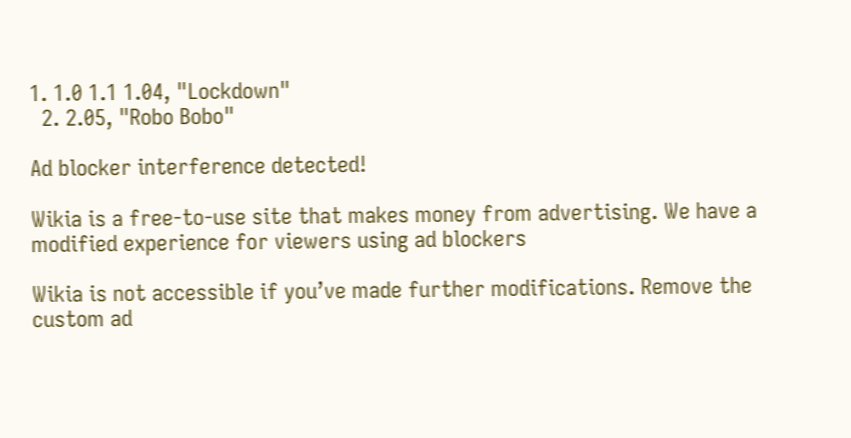1. 1.0 1.1 1.04, "Lockdown"
  2. 2.05, "Robo Bobo"

Ad blocker interference detected!

Wikia is a free-to-use site that makes money from advertising. We have a modified experience for viewers using ad blockers

Wikia is not accessible if you’ve made further modifications. Remove the custom ad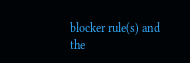blocker rule(s) and the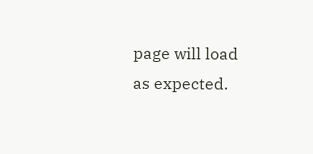page will load as expected.